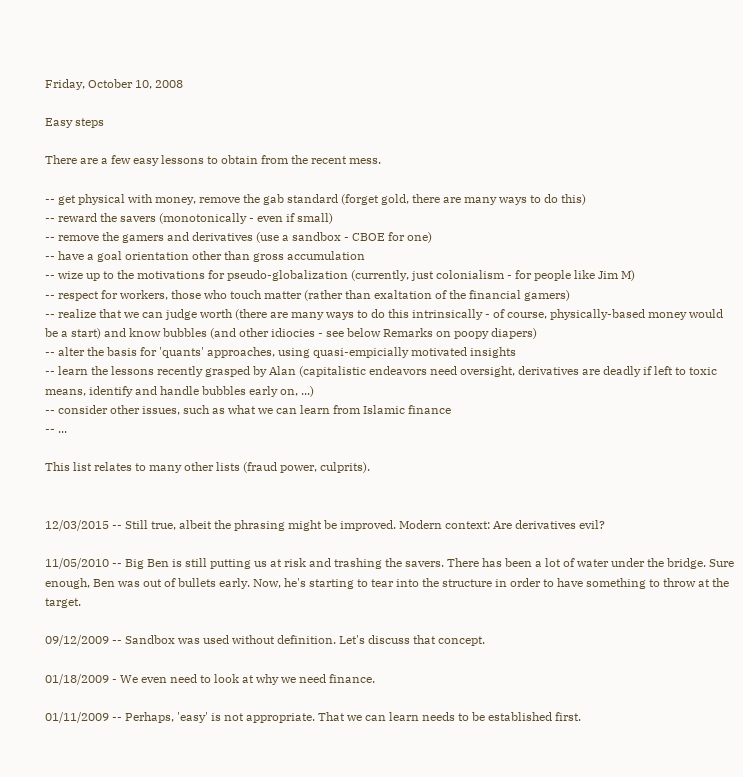Friday, October 10, 2008

Easy steps

There are a few easy lessons to obtain from the recent mess.

-- get physical with money, remove the gab standard (forget gold, there are many ways to do this)
-- reward the savers (monotonically - even if small)
-- remove the gamers and derivatives (use a sandbox - CBOE for one)
-- have a goal orientation other than gross accumulation
-- wize up to the motivations for pseudo-globalization (currently, just colonialism - for people like Jim M)
-- respect for workers, those who touch matter (rather than exaltation of the financial gamers)
-- realize that we can judge worth (there are many ways to do this intrinsically - of course, physically-based money would be a start) and know bubbles (and other idiocies - see below Remarks on poopy diapers)
-- alter the basis for 'quants' approaches, using quasi-empicially motivated insights
-- learn the lessons recently grasped by Alan (capitalistic endeavors need oversight, derivatives are deadly if left to toxic means, identify and handle bubbles early on, ...)
-- consider other issues, such as what we can learn from Islamic finance
-- ...

This list relates to many other lists (fraud power, culprits).


12/03/2015 -- Still true, albeit the phrasing might be improved. Modern context: Are derivatives evil?

11/05/2010 -- Big Ben is still putting us at risk and trashing the savers. There has been a lot of water under the bridge. Sure enough, Ben was out of bullets early. Now, he's starting to tear into the structure in order to have something to throw at the target.

09/12/2009 -- Sandbox was used without definition. Let's discuss that concept.

01/18/2009 - We even need to look at why we need finance.

01/11/2009 -- Perhaps, 'easy' is not appropriate. That we can learn needs to be established first.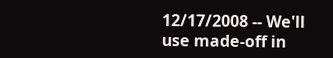12/17/2008 -- We'll use made-off in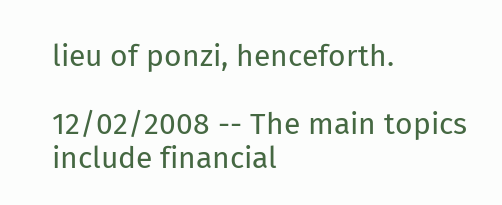lieu of ponzi, henceforth.

12/02/2008 -- The main topics include financial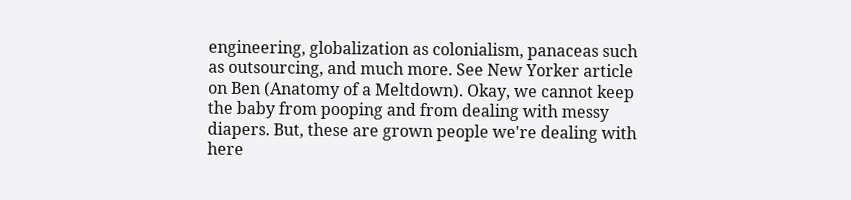engineering, globalization as colonialism, panaceas such as outsourcing, and much more. See New Yorker article on Ben (Anatomy of a Meltdown). Okay, we cannot keep the baby from pooping and from dealing with messy diapers. But, these are grown people we're dealing with here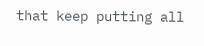that keep putting all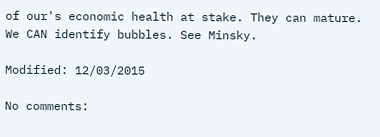of our's economic health at stake. They can mature. We CAN identify bubbles. See Minsky.

Modified: 12/03/2015

No comments: